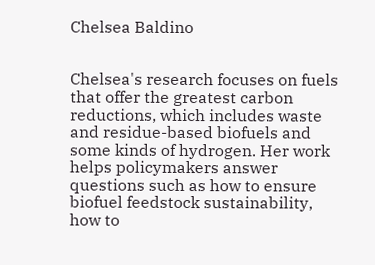Chelsea Baldino


Chelsea's research focuses on fuels that offer the greatest carbon reductions, which includes waste and residue-based biofuels and some kinds of hydrogen. Her work helps policymakers answer questions such as how to ensure biofuel feedstock sustainability, how to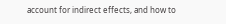account for indirect effects, and how to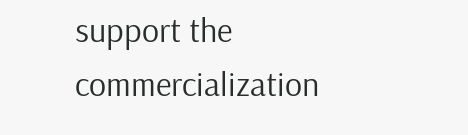support the commercialization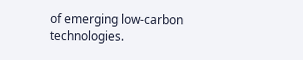of emerging low-carbon technologies.